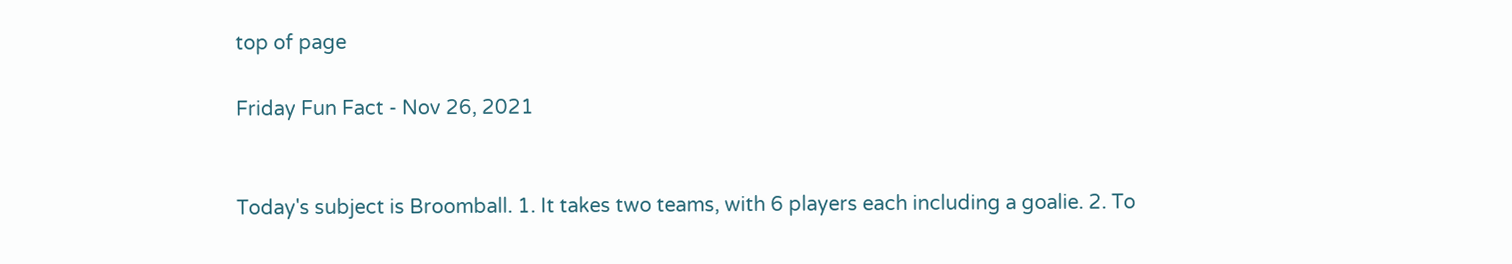top of page

Friday Fun Fact - Nov 26, 2021


Today's subject is Broomball. 1. It takes two teams, with 6 players each including a goalie. 2. To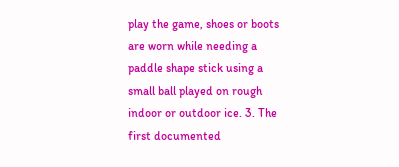play the game, shoes or boots are worn while needing a paddle shape stick using a small ball played on rough indoor or outdoor ice. 3. The first documented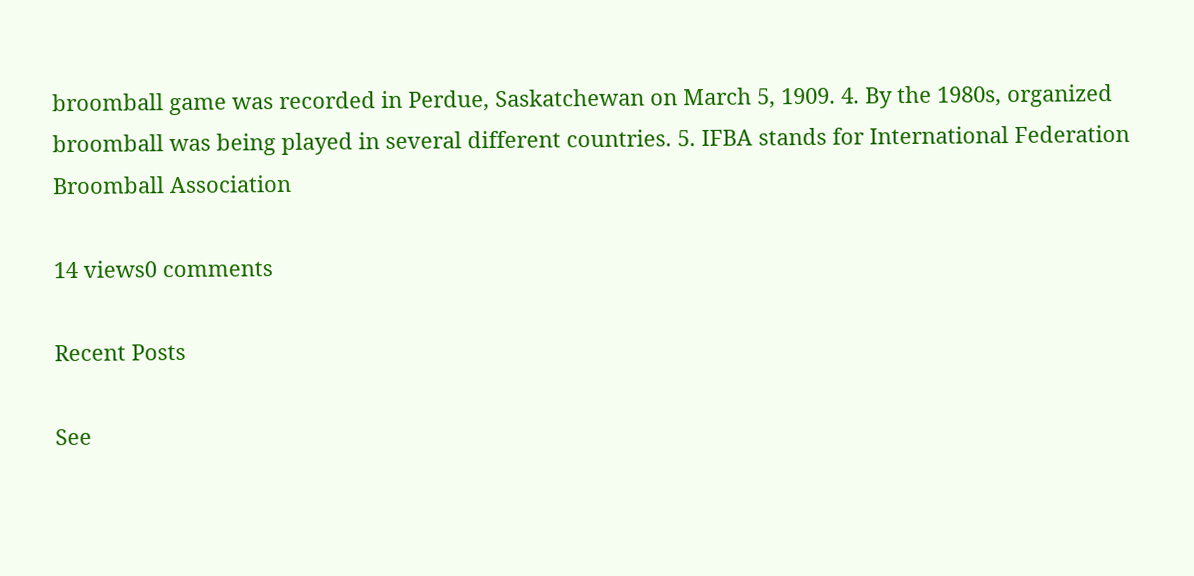broomball game was recorded in Perdue, Saskatchewan on March 5, 1909. 4. By the 1980s, organized broomball was being played in several different countries. 5. IFBA stands for International Federation Broomball Association

14 views0 comments

Recent Posts

See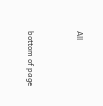All


bottom of page